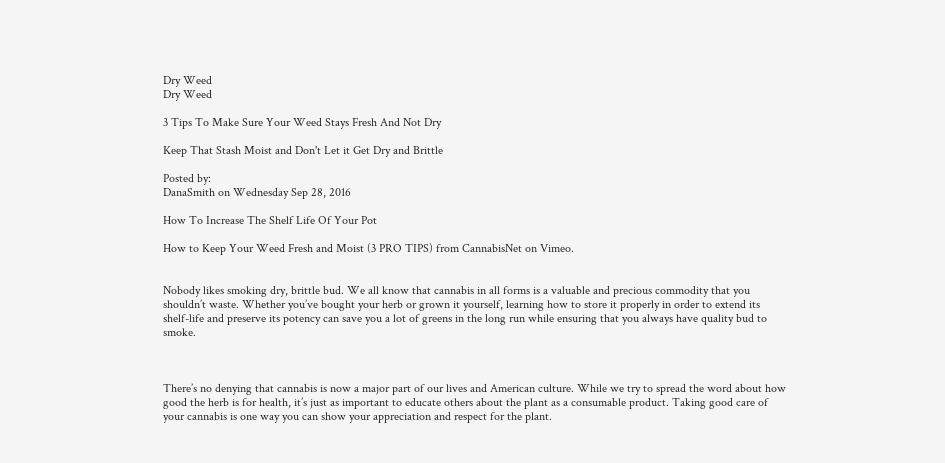Dry Weed
Dry Weed

3 Tips To Make Sure Your Weed Stays Fresh And Not Dry

Keep That Stash Moist and Don't Let it Get Dry and Brittle

Posted by:
DanaSmith on Wednesday Sep 28, 2016

How To Increase The Shelf Life Of Your Pot

How to Keep Your Weed Fresh and Moist (3 PRO TIPS) from CannabisNet on Vimeo.


Nobody likes smoking dry, brittle bud. We all know that cannabis in all forms is a valuable and precious commodity that you shouldn’t waste. Whether you’ve bought your herb or grown it yourself, learning how to store it properly in order to extend its shelf-life and preserve its potency can save you a lot of greens in the long run while ensuring that you always have quality bud to smoke.



There’s no denying that cannabis is now a major part of our lives and American culture. While we try to spread the word about how good the herb is for health, it’s just as important to educate others about the plant as a consumable product. Taking good care of your cannabis is one way you can show your appreciation and respect for the plant.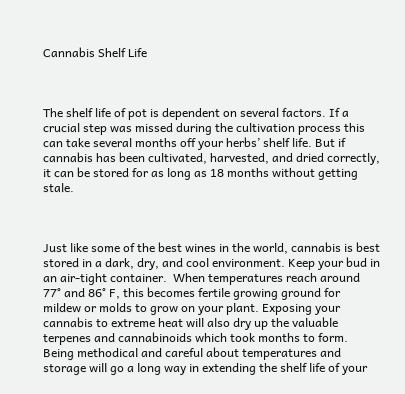Cannabis Shelf Life



The shelf life of pot is dependent on several factors. If a crucial step was missed during the cultivation process this can take several months off your herbs’ shelf life. But if cannabis has been cultivated, harvested, and dried correctly, it can be stored for as long as 18 months without getting stale.



Just like some of the best wines in the world, cannabis is best stored in a dark, dry, and cool environment. Keep your bud in an air-tight container.  When temperatures reach around 77° and 86° F, this becomes fertile growing ground for mildew or molds to grow on your plant. Exposing your cannabis to extreme heat will also dry up the valuable terpenes and cannabinoids which took months to form. Being methodical and careful about temperatures and storage will go a long way in extending the shelf life of your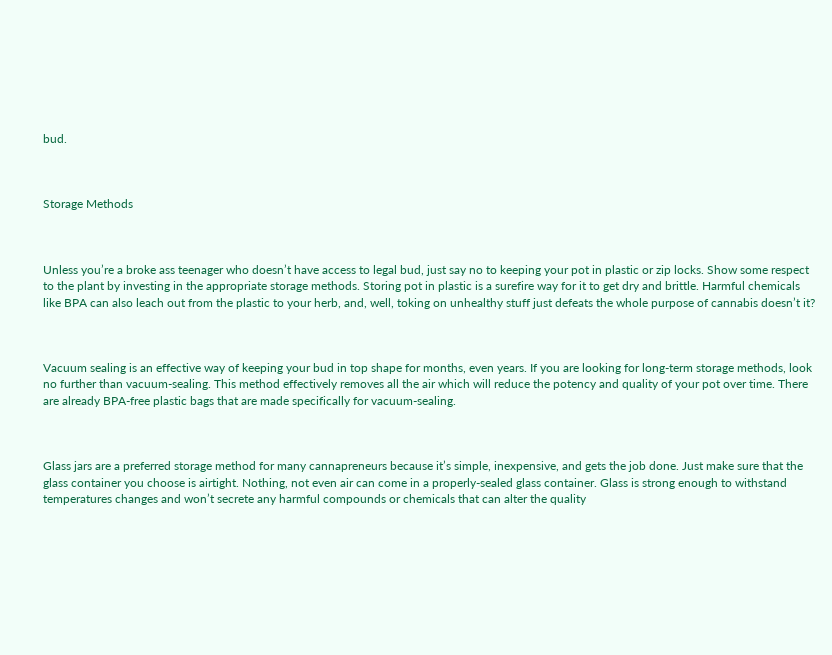bud.



Storage Methods



Unless you’re a broke ass teenager who doesn’t have access to legal bud, just say no to keeping your pot in plastic or zip locks. Show some respect to the plant by investing in the appropriate storage methods. Storing pot in plastic is a surefire way for it to get dry and brittle. Harmful chemicals like BPA can also leach out from the plastic to your herb, and, well, toking on unhealthy stuff just defeats the whole purpose of cannabis doesn’t it?



Vacuum sealing is an effective way of keeping your bud in top shape for months, even years. If you are looking for long-term storage methods, look no further than vacuum-sealing. This method effectively removes all the air which will reduce the potency and quality of your pot over time. There are already BPA-free plastic bags that are made specifically for vacuum-sealing.



Glass jars are a preferred storage method for many cannapreneurs because it’s simple, inexpensive, and gets the job done. Just make sure that the glass container you choose is airtight. Nothing, not even air can come in a properly-sealed glass container. Glass is strong enough to withstand temperatures changes and won’t secrete any harmful compounds or chemicals that can alter the quality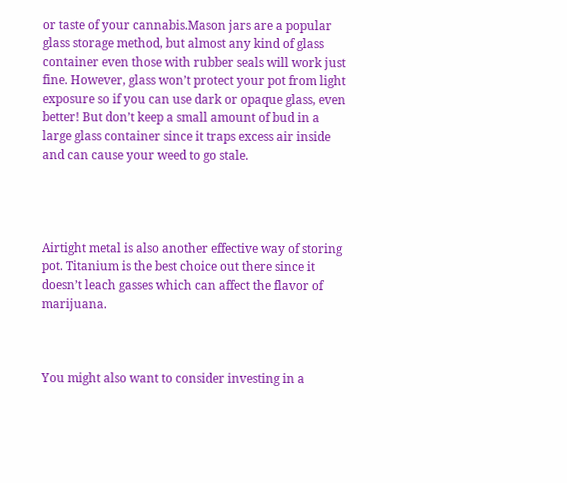or taste of your cannabis.Mason jars are a popular glass storage method, but almost any kind of glass container even those with rubber seals will work just fine. However, glass won’t protect your pot from light exposure so if you can use dark or opaque glass, even better! But don’t keep a small amount of bud in a large glass container since it traps excess air inside and can cause your weed to go stale.




Airtight metal is also another effective way of storing pot. Titanium is the best choice out there since it doesn’t leach gasses which can affect the flavor of marijuana.



You might also want to consider investing in a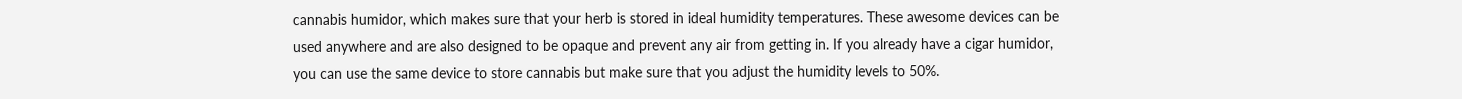cannabis humidor, which makes sure that your herb is stored in ideal humidity temperatures. These awesome devices can be used anywhere and are also designed to be opaque and prevent any air from getting in. If you already have a cigar humidor, you can use the same device to store cannabis but make sure that you adjust the humidity levels to 50%.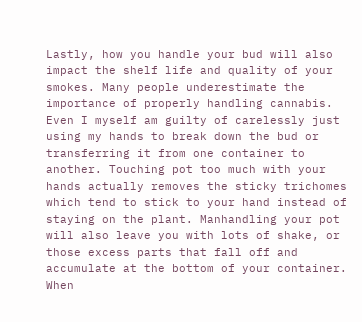Lastly, how you handle your bud will also impact the shelf life and quality of your smokes. Many people underestimate the importance of properly handling cannabis. Even I myself am guilty of carelessly just using my hands to break down the bud or transferring it from one container to another. Touching pot too much with your hands actually removes the sticky trichomes which tend to stick to your hand instead of staying on the plant. Manhandling your pot will also leave you with lots of shake, or those excess parts that fall off and accumulate at the bottom of your container. When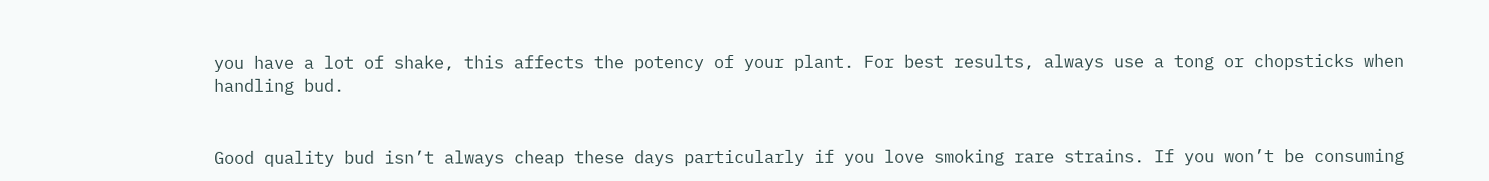you have a lot of shake, this affects the potency of your plant. For best results, always use a tong or chopsticks when handling bud.


Good quality bud isn’t always cheap these days particularly if you love smoking rare strains. If you won’t be consuming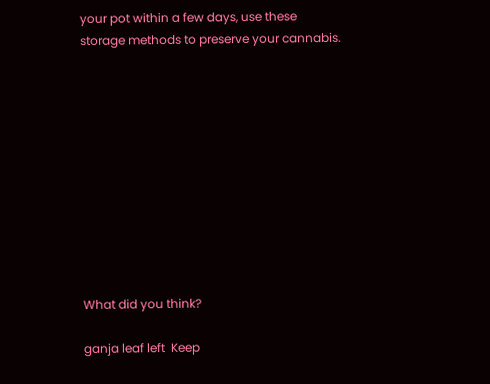your pot within a few days, use these storage methods to preserve your cannabis.











What did you think?

ganja leaf left  Keep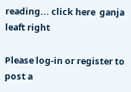reading... click here  ganja leaft right

Please log-in or register to post a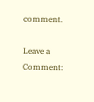comment.

Leave a Comment: